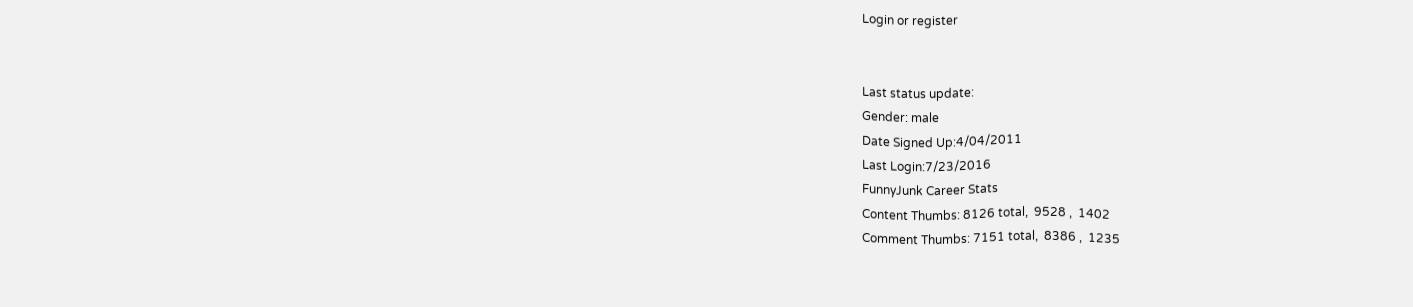Login or register


Last status update:
Gender: male
Date Signed Up:4/04/2011
Last Login:7/23/2016
FunnyJunk Career Stats
Content Thumbs: 8126 total,  9528 ,  1402
Comment Thumbs: 7151 total,  8386 ,  1235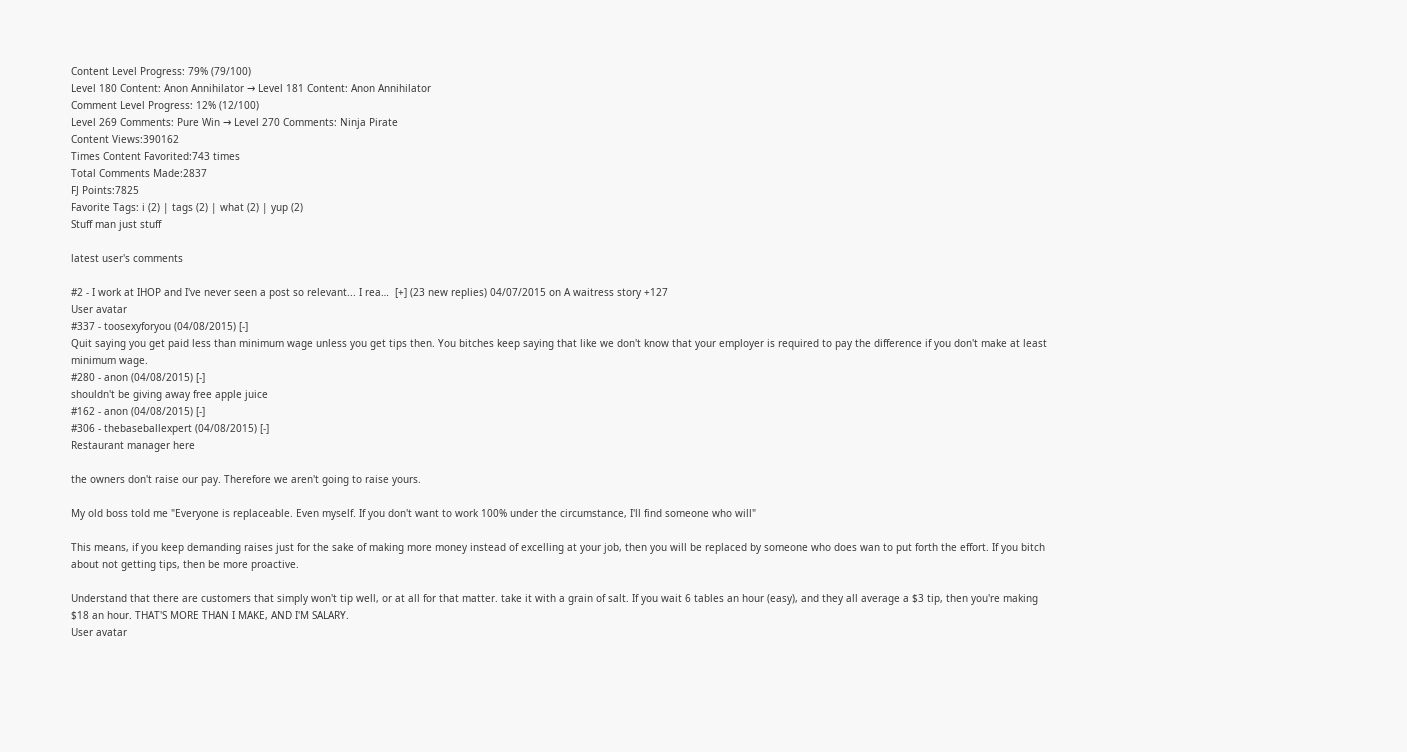Content Level Progress: 79% (79/100)
Level 180 Content: Anon Annihilator → Level 181 Content: Anon Annihilator
Comment Level Progress: 12% (12/100)
Level 269 Comments: Pure Win → Level 270 Comments: Ninja Pirate
Content Views:390162
Times Content Favorited:743 times
Total Comments Made:2837
FJ Points:7825
Favorite Tags: i (2) | tags (2) | what (2) | yup (2)
Stuff man just stuff

latest user's comments

#2 - I work at IHOP and I've never seen a post so relevant... I rea…  [+] (23 new replies) 04/07/2015 on A waitress story +127
User avatar
#337 - toosexyforyou (04/08/2015) [-]
Quit saying you get paid less than minimum wage unless you get tips then. You bitches keep saying that like we don't know that your employer is required to pay the difference if you don't make at least minimum wage.
#280 - anon (04/08/2015) [-]
shouldn't be giving away free apple juice
#162 - anon (04/08/2015) [-]
#306 - thebaseballexpert (04/08/2015) [-]
Restaurant manager here

the owners don't raise our pay. Therefore we aren't going to raise yours.

My old boss told me "Everyone is replaceable. Even myself. If you don't want to work 100% under the circumstance, I'll find someone who will"

This means, if you keep demanding raises just for the sake of making more money instead of excelling at your job, then you will be replaced by someone who does wan to put forth the effort. If you bitch about not getting tips, then be more proactive.

Understand that there are customers that simply won't tip well, or at all for that matter. take it with a grain of salt. If you wait 6 tables an hour (easy), and they all average a $3 tip, then you're making $18 an hour. THAT'S MORE THAN I MAKE, AND I'M SALARY.
User avatar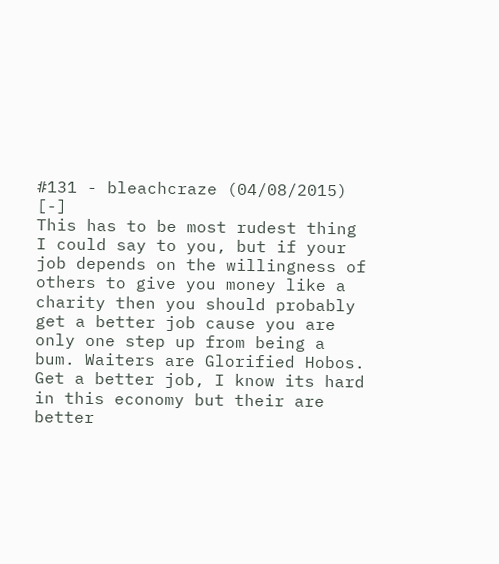#131 - bleachcraze (04/08/2015) [-]
This has to be most rudest thing I could say to you, but if your job depends on the willingness of others to give you money like a charity then you should probably get a better job cause you are only one step up from being a bum. Waiters are Glorified Hobos. Get a better job, I know its hard in this economy but their are better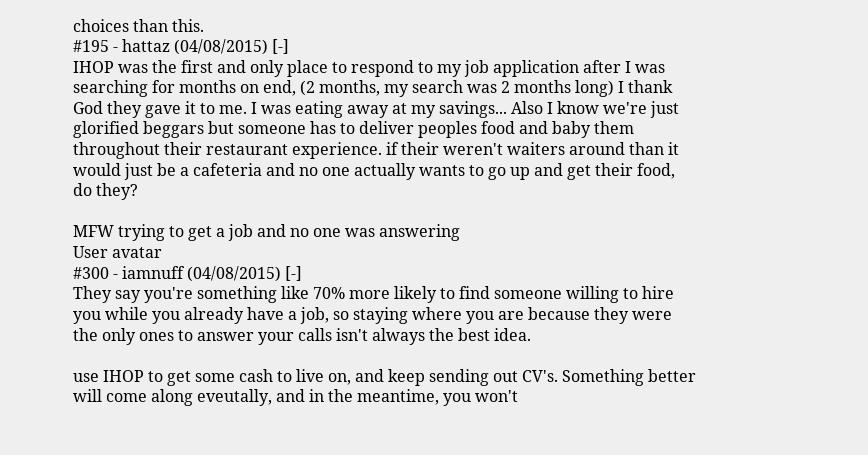choices than this.
#195 - hattaz (04/08/2015) [-]
IHOP was the first and only place to respond to my job application after I was searching for months on end, (2 months, my search was 2 months long) I thank God they gave it to me. I was eating away at my savings... Also I know we're just glorified beggars but someone has to deliver peoples food and baby them throughout their restaurant experience. if their weren't waiters around than it would just be a cafeteria and no one actually wants to go up and get their food, do they?

MFW trying to get a job and no one was answering
User avatar
#300 - iamnuff (04/08/2015) [-]
They say you're something like 70% more likely to find someone willing to hire you while you already have a job, so staying where you are because they were the only ones to answer your calls isn't always the best idea.

use IHOP to get some cash to live on, and keep sending out CV's. Something better will come along eveutally, and in the meantime, you won't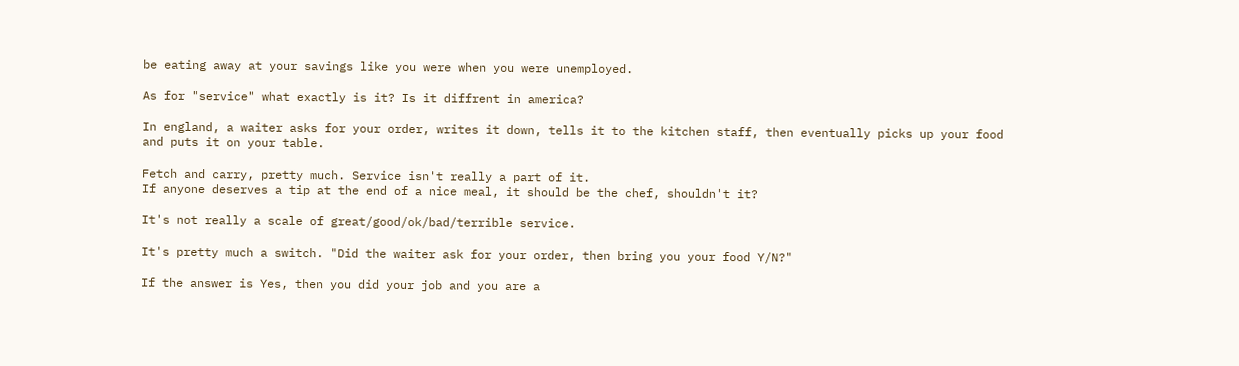be eating away at your savings like you were when you were unemployed.

As for "service" what exactly is it? Is it diffrent in america?

In england, a waiter asks for your order, writes it down, tells it to the kitchen staff, then eventually picks up your food and puts it on your table.

Fetch and carry, pretty much. Service isn't really a part of it.
If anyone deserves a tip at the end of a nice meal, it should be the chef, shouldn't it?

It's not really a scale of great/good/ok/bad/terrible service.

It's pretty much a switch. "Did the waiter ask for your order, then bring you your food Y/N?"

If the answer is Yes, then you did your job and you are a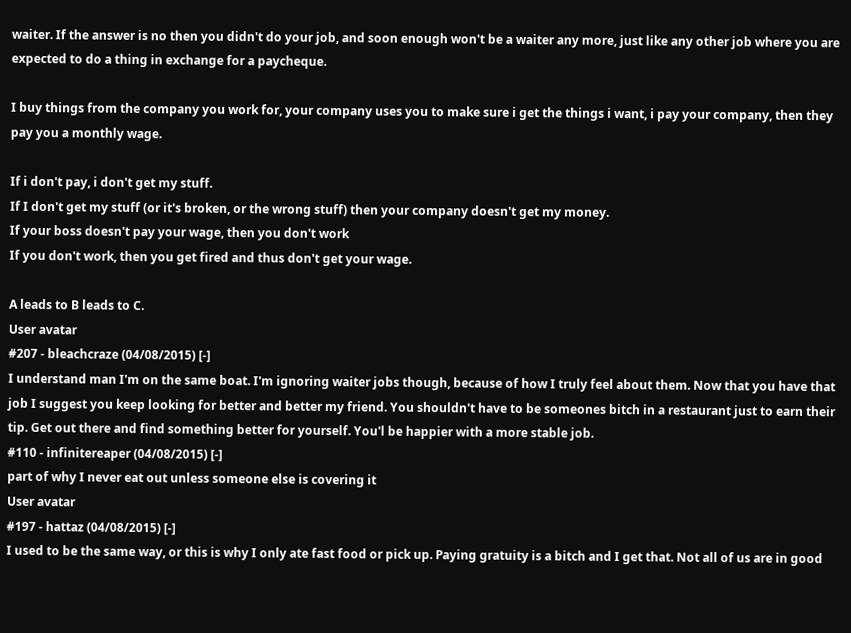waiter. If the answer is no then you didn't do your job, and soon enough won't be a waiter any more, just like any other job where you are expected to do a thing in exchange for a paycheque.

I buy things from the company you work for, your company uses you to make sure i get the things i want, i pay your company, then they pay you a monthly wage.

If i don't pay, i don't get my stuff.
If I don't get my stuff (or it's broken, or the wrong stuff) then your company doesn't get my money.
If your boss doesn't pay your wage, then you don't work
If you don't work, then you get fired and thus don't get your wage.

A leads to B leads to C.
User avatar
#207 - bleachcraze (04/08/2015) [-]
I understand man I'm on the same boat. I'm ignoring waiter jobs though, because of how I truly feel about them. Now that you have that job I suggest you keep looking for better and better my friend. You shouldn't have to be someones bitch in a restaurant just to earn their tip. Get out there and find something better for yourself. You'l be happier with a more stable job.
#110 - infinitereaper (04/08/2015) [-]
part of why I never eat out unless someone else is covering it
User avatar
#197 - hattaz (04/08/2015) [-]
I used to be the same way, or this is why I only ate fast food or pick up. Paying gratuity is a bitch and I get that. Not all of us are in good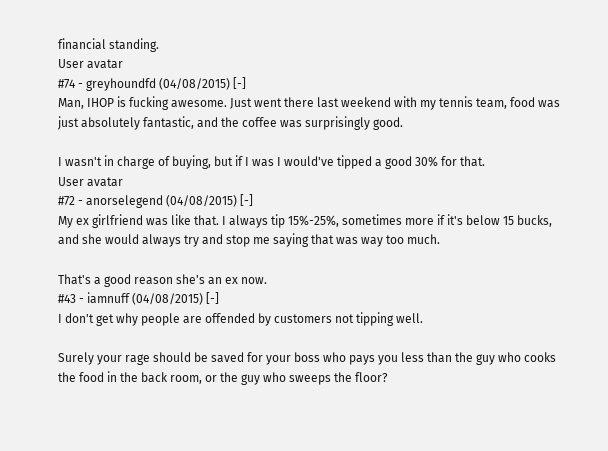financial standing.
User avatar
#74 - greyhoundfd (04/08/2015) [-]
Man, IHOP is fucking awesome. Just went there last weekend with my tennis team, food was just absolutely fantastic, and the coffee was surprisingly good.

I wasn't in charge of buying, but if I was I would've tipped a good 30% for that.
User avatar
#72 - anorselegend (04/08/2015) [-]
My ex girlfriend was like that. I always tip 15%-25%, sometimes more if it's below 15 bucks, and she would always try and stop me saying that was way too much.

That's a good reason she's an ex now.
#43 - iamnuff (04/08/2015) [-]
I don't get why people are offended by customers not tipping well.

Surely your rage should be saved for your boss who pays you less than the guy who cooks the food in the back room, or the guy who sweeps the floor?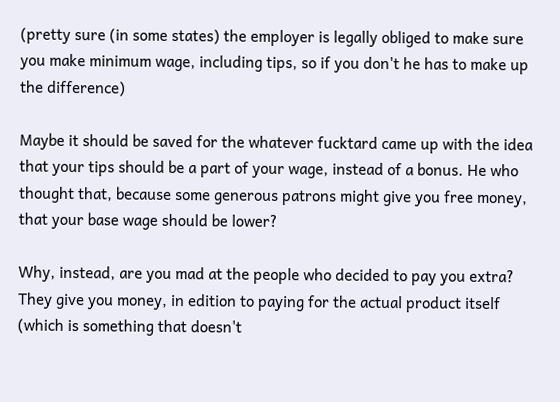(pretty sure (in some states) the employer is legally obliged to make sure you make minimum wage, including tips, so if you don't he has to make up the difference)

Maybe it should be saved for the whatever fucktard came up with the idea that your tips should be a part of your wage, instead of a bonus. He who thought that, because some generous patrons might give you free money, that your base wage should be lower?

Why, instead, are you mad at the people who decided to pay you extra?
They give you money, in edition to paying for the actual product itself (which is something that doesn't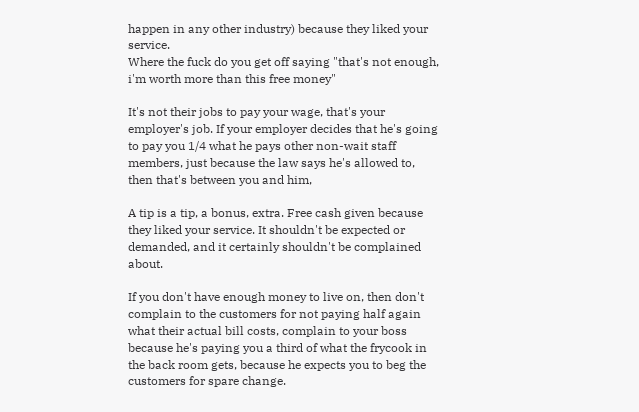happen in any other industry) because they liked your service.
Where the fuck do you get off saying "that's not enough, i'm worth more than this free money"

It's not their jobs to pay your wage, that's your employer's job. If your employer decides that he's going to pay you 1/4 what he pays other non-wait staff members, just because the law says he's allowed to, then that's between you and him,

A tip is a tip, a bonus, extra. Free cash given because they liked your service. It shouldn't be expected or demanded, and it certainly shouldn't be complained about.

If you don't have enough money to live on, then don't complain to the customers for not paying half again what their actual bill costs, complain to your boss because he's paying you a third of what the frycook in the back room gets, because he expects you to beg the customers for spare change.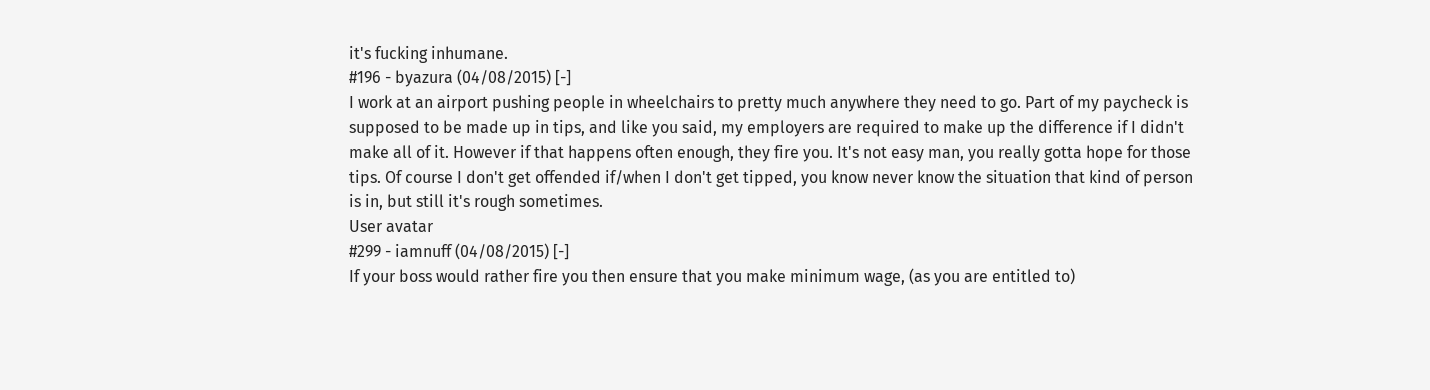it's fucking inhumane.
#196 - byazura (04/08/2015) [-]
I work at an airport pushing people in wheelchairs to pretty much anywhere they need to go. Part of my paycheck is supposed to be made up in tips, and like you said, my employers are required to make up the difference if I didn't make all of it. However if that happens often enough, they fire you. It's not easy man, you really gotta hope for those tips. Of course I don't get offended if/when I don't get tipped, you know never know the situation that kind of person is in, but still it's rough sometimes.
User avatar
#299 - iamnuff (04/08/2015) [-]
If your boss would rather fire you then ensure that you make minimum wage, (as you are entitled to)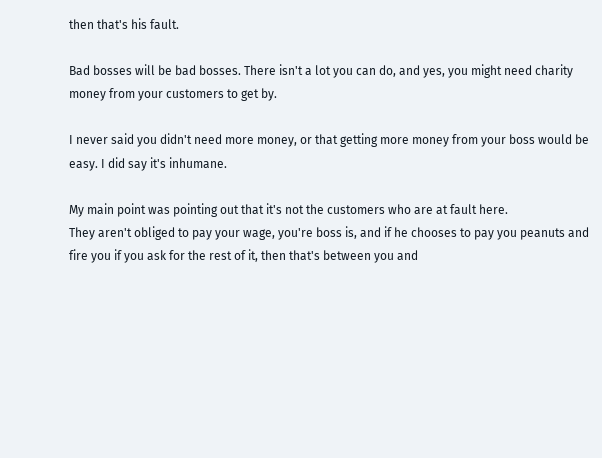then that's his fault.

Bad bosses will be bad bosses. There isn't a lot you can do, and yes, you might need charity money from your customers to get by.

I never said you didn't need more money, or that getting more money from your boss would be easy. I did say it's inhumane.

My main point was pointing out that it's not the customers who are at fault here.
They aren't obliged to pay your wage, you're boss is, and if he chooses to pay you peanuts and fire you if you ask for the rest of it, then that's between you and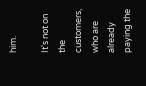him.

It's not on the customers, who are already paying the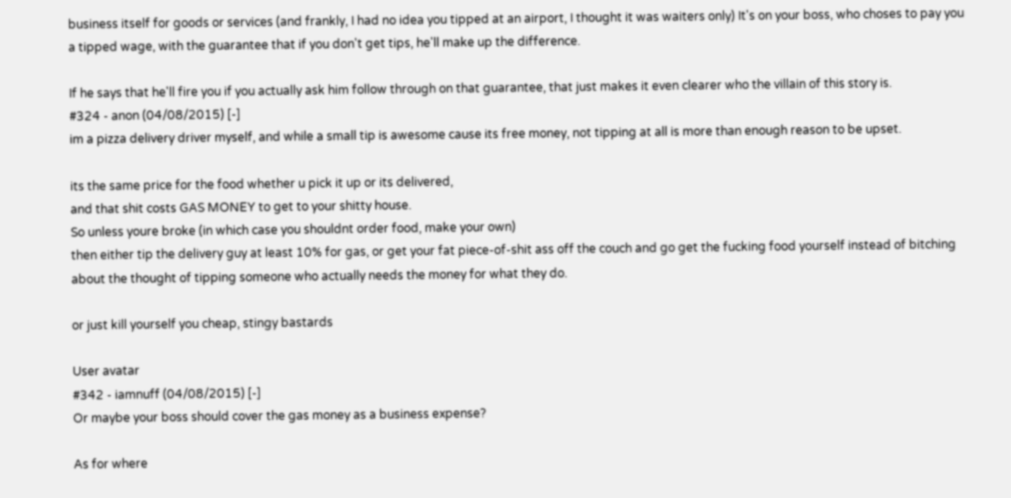business itself for goods or services (and frankly, I had no idea you tipped at an airport, I thought it was waiters only) It's on your boss, who choses to pay you a tipped wage, with the guarantee that if you don't get tips, he'll make up the difference.

If he says that he'll fire you if you actually ask him follow through on that guarantee, that just makes it even clearer who the villain of this story is.
#324 - anon (04/08/2015) [-]
im a pizza delivery driver myself, and while a small tip is awesome cause its free money, not tipping at all is more than enough reason to be upset.

its the same price for the food whether u pick it up or its delivered,
and that shit costs GAS MONEY to get to your shitty house.
So unless youre broke (in which case you shouldnt order food, make your own)
then either tip the delivery guy at least 10% for gas, or get your fat piece-of-shit ass off the couch and go get the fucking food yourself instead of bitching about the thought of tipping someone who actually needs the money for what they do.

or just kill yourself you cheap, stingy bastards

User avatar
#342 - iamnuff (04/08/2015) [-]
Or maybe your boss should cover the gas money as a business expense?

As for where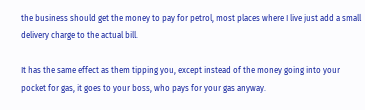the business should get the money to pay for petrol, most places where I live just add a small delivery charge to the actual bill.

It has the same effect as them tipping you, except instead of the money going into your pocket for gas, it goes to your boss, who pays for your gas anyway.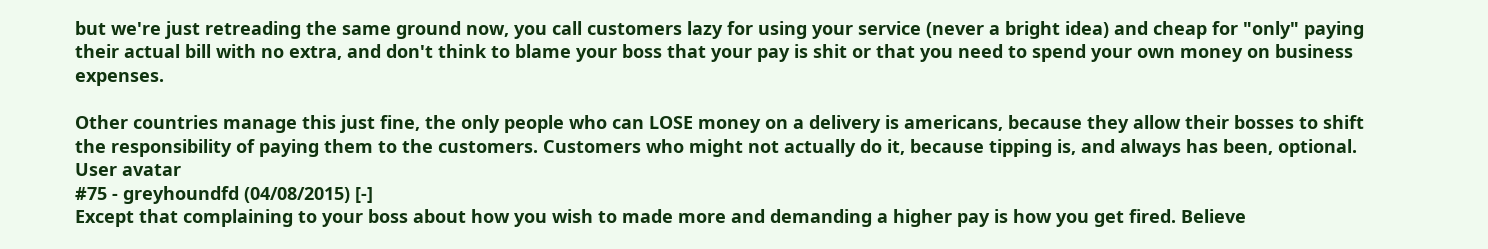but we're just retreading the same ground now, you call customers lazy for using your service (never a bright idea) and cheap for "only" paying their actual bill with no extra, and don't think to blame your boss that your pay is shit or that you need to spend your own money on business expenses.

Other countries manage this just fine, the only people who can LOSE money on a delivery is americans, because they allow their bosses to shift the responsibility of paying them to the customers. Customers who might not actually do it, because tipping is, and always has been, optional.
User avatar
#75 - greyhoundfd (04/08/2015) [-]
Except that complaining to your boss about how you wish to made more and demanding a higher pay is how you get fired. Believe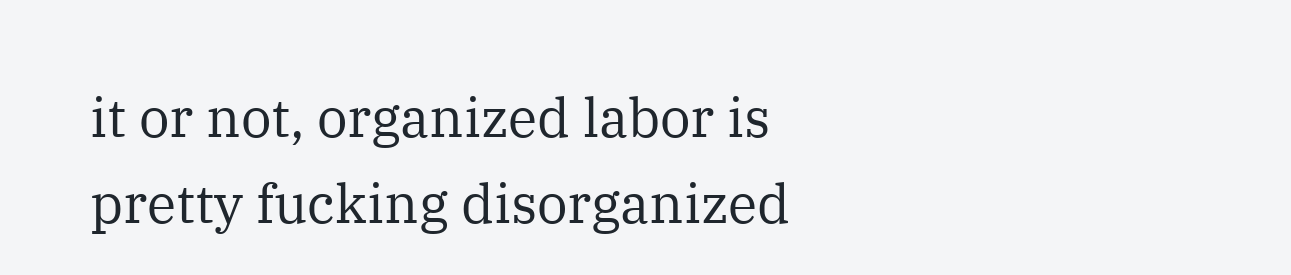it or not, organized labor is pretty fucking disorganized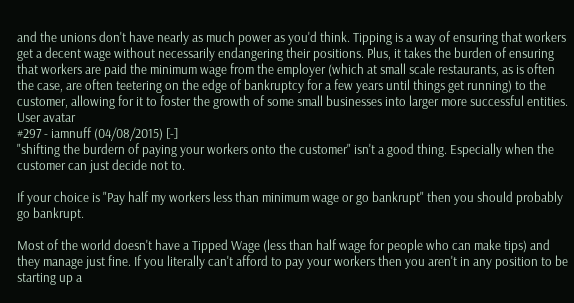and the unions don't have nearly as much power as you'd think. Tipping is a way of ensuring that workers get a decent wage without necessarily endangering their positions. Plus, it takes the burden of ensuring that workers are paid the minimum wage from the employer (which at small scale restaurants, as is often the case, are often teetering on the edge of bankruptcy for a few years until things get running) to the customer, allowing for it to foster the growth of some small businesses into larger more successful entities.
User avatar
#297 - iamnuff (04/08/2015) [-]
"shifting the burdern of paying your workers onto the customer" isn't a good thing. Especially when the customer can just decide not to.

If your choice is "Pay half my workers less than minimum wage or go bankrupt" then you should probably go bankrupt.

Most of the world doesn't have a Tipped Wage (less than half wage for people who can make tips) and they manage just fine. If you literally can't afford to pay your workers then you aren't in any position to be starting up a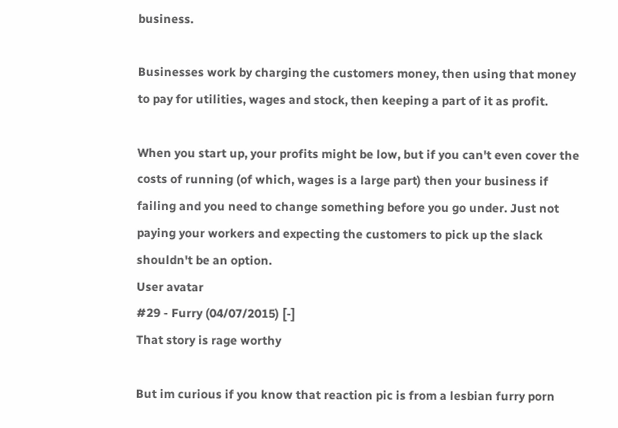business.

Businesses work by charging the customers money, then using that money to pay for utilities, wages and stock, then keeping a part of it as profit.

When you start up, your profits might be low, but if you can't even cover the costs of running (of which, wages is a large part) then your business if failing and you need to change something before you go under. Just not paying your workers and expecting the customers to pick up the slack shouldn't be an option.
User avatar
#29 - Furry (04/07/2015) [-]
That story is rage worthy

But im curious if you know that reaction pic is from a lesbian furry porn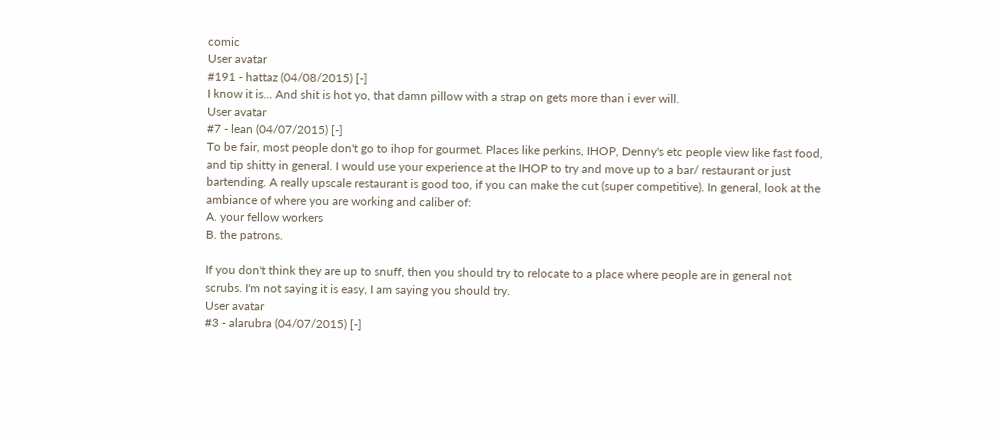comic
User avatar
#191 - hattaz (04/08/2015) [-]
I know it is... And shit is hot yo, that damn pillow with a strap on gets more than i ever will.
User avatar
#7 - lean (04/07/2015) [-]
To be fair, most people don't go to ihop for gourmet. Places like perkins, IHOP, Denny's etc people view like fast food, and tip shitty in general. I would use your experience at the IHOP to try and move up to a bar/ restaurant or just bartending. A really upscale restaurant is good too, if you can make the cut (super competitive). In general, look at the ambiance of where you are working and caliber of:
A. your fellow workers
B. the patrons.

If you don't think they are up to snuff, then you should try to relocate to a place where people are in general not scrubs. I'm not saying it is easy, I am saying you should try.
User avatar
#3 - alarubra (04/07/2015) [-]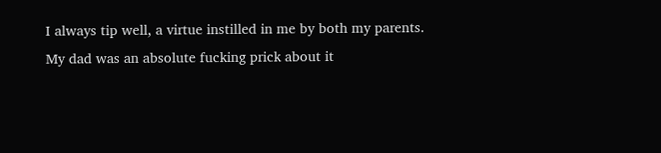I always tip well, a virtue instilled in me by both my parents. My dad was an absolute fucking prick about it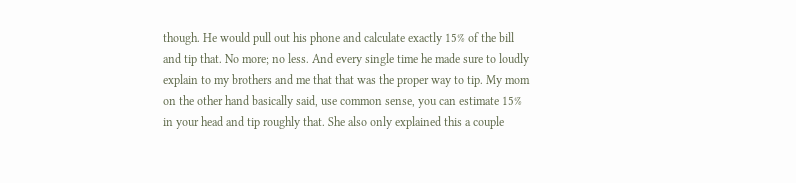though. He would pull out his phone and calculate exactly 15% of the bill and tip that. No more; no less. And every single time he made sure to loudly explain to my brothers and me that that was the proper way to tip. My mom on the other hand basically said, use common sense, you can estimate 15% in your head and tip roughly that. She also only explained this a couple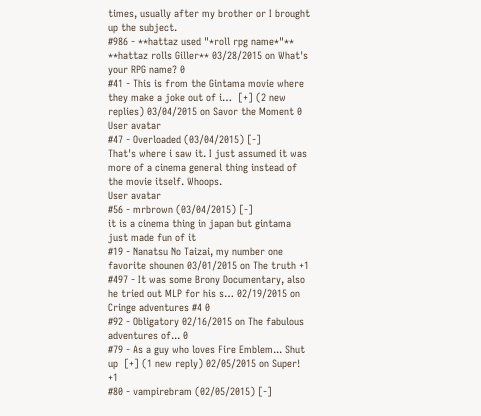times, usually after my brother or I brought up the subject.
#986 - **hattaz used "*roll rpg name*"** **hattaz rolls Giller** 03/28/2015 on What's your RPG name? 0
#41 - This is from the Gintama movie where they make a joke out of i…  [+] (2 new replies) 03/04/2015 on Savor the Moment 0
User avatar
#47 - Overloaded (03/04/2015) [-]
That's where i saw it. I just assumed it was more of a cinema general thing instead of the movie itself. Whoops.
User avatar
#56 - mrbrown (03/04/2015) [-]
it is a cinema thing in japan but gintama just made fun of it
#19 - Nanatsu No Taizai, my number one favorite shounen 03/01/2015 on The truth +1
#497 - It was some Brony Documentary, also he tried out MLP for his s… 02/19/2015 on Cringe adventures #4 0
#92 - Obligatory 02/16/2015 on The fabulous adventures of... 0
#79 - As a guy who loves Fire Emblem... Shut up  [+] (1 new reply) 02/05/2015 on Super! +1
#80 - vampirebram (02/05/2015) [-]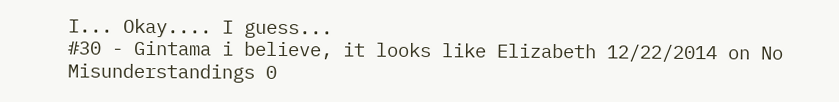I... Okay.... I guess...
#30 - Gintama i believe, it looks like Elizabeth 12/22/2014 on No Misunderstandings 0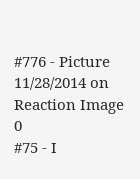#776 - Picture 11/28/2014 on Reaction Image 0
#75 - I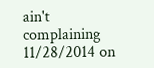ain't complaining 11/28/2014 on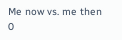Me now vs. me then 0